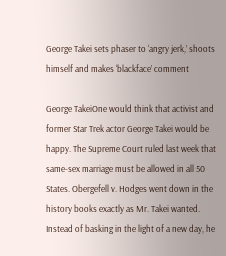George Takei sets phaser to ‘angry jerk,’ shoots himself and makes ‘blackface’ comment

George TakeiOne would think that activist and former Star Trek actor George Takei would be happy. The Supreme Court ruled last week that same-sex marriage must be allowed in all 50 States. Obergefell v. Hodges went down in the history books exactly as Mr. Takei wanted. Instead of basking in the light of a new day, he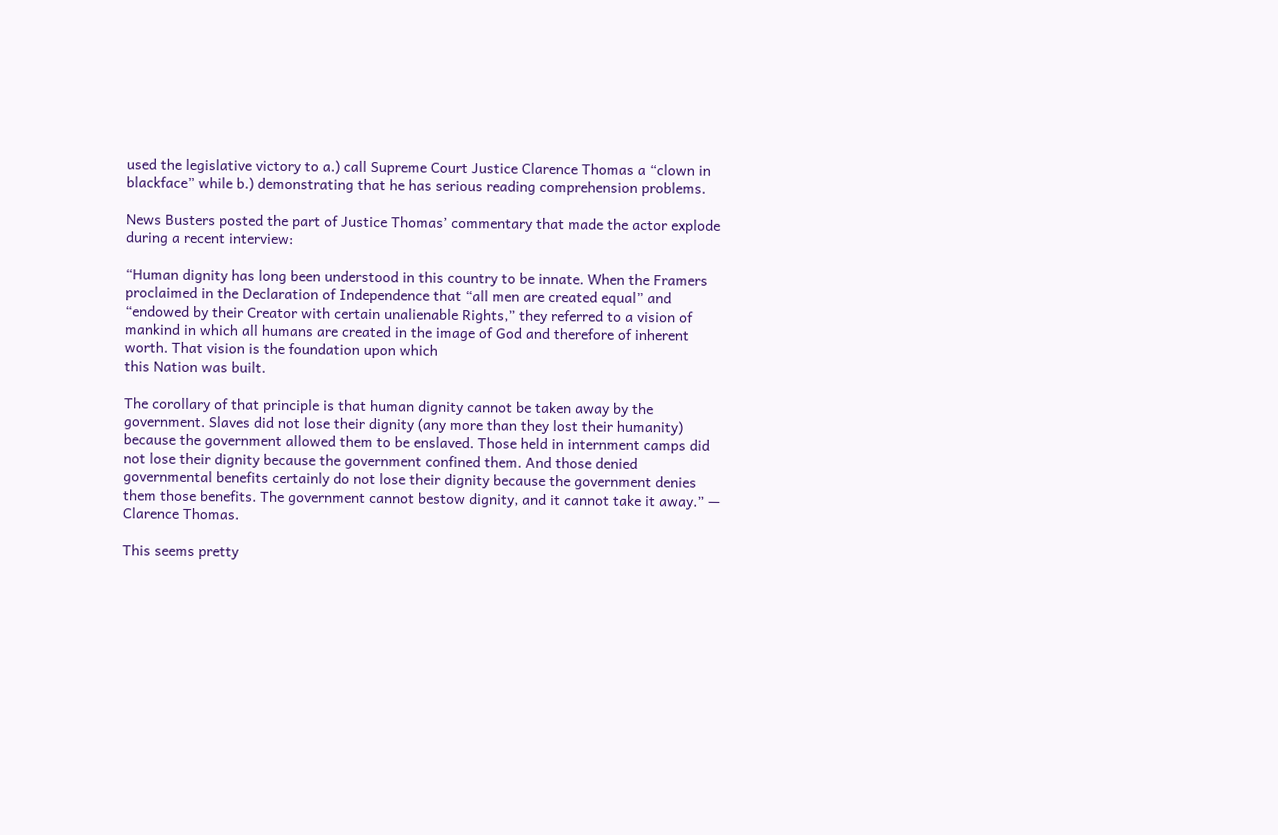used the legislative victory to a.) call Supreme Court Justice Clarence Thomas a “clown in blackface” while b.) demonstrating that he has serious reading comprehension problems.

News Busters posted the part of Justice Thomas’ commentary that made the actor explode during a recent interview:

“Human dignity has long been understood in this country to be innate. When the Framers proclaimed in the Declaration of Independence that “all men are created equal” and “endowed by their Creator with certain unalienable Rights,” they referred to a vision of mankind in which all humans are created in the image of God and therefore of inherent worth. That vision is the foundation upon which
this Nation was built.

The corollary of that principle is that human dignity cannot be taken away by the government. Slaves did not lose their dignity (any more than they lost their humanity) because the government allowed them to be enslaved. Those held in internment camps did not lose their dignity because the government confined them. And those denied governmental benefits certainly do not lose their dignity because the government denies them those benefits. The government cannot bestow dignity, and it cannot take it away.” — Clarence Thomas.

This seems pretty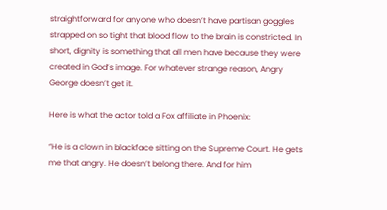straightforward for anyone who doesn’t have partisan goggles strapped on so tight that blood flow to the brain is constricted. In short, dignity is something that all men have because they were created in God’s image. For whatever strange reason, Angry George doesn’t get it.

Here is what the actor told a Fox affiliate in Phoenix:

“He is a clown in blackface sitting on the Supreme Court. He gets me that angry. He doesn’t belong there. And for him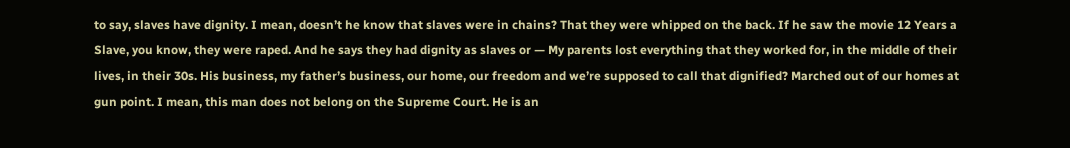to say, slaves have dignity. I mean, doesn’t he know that slaves were in chains? That they were whipped on the back. If he saw the movie 12 Years a Slave, you know, they were raped. And he says they had dignity as slaves or — My parents lost everything that they worked for, in the middle of their lives, in their 30s. His business, my father’s business, our home, our freedom and we’re supposed to call that dignified? Marched out of our homes at gun point. I mean, this man does not belong on the Supreme Court. He is an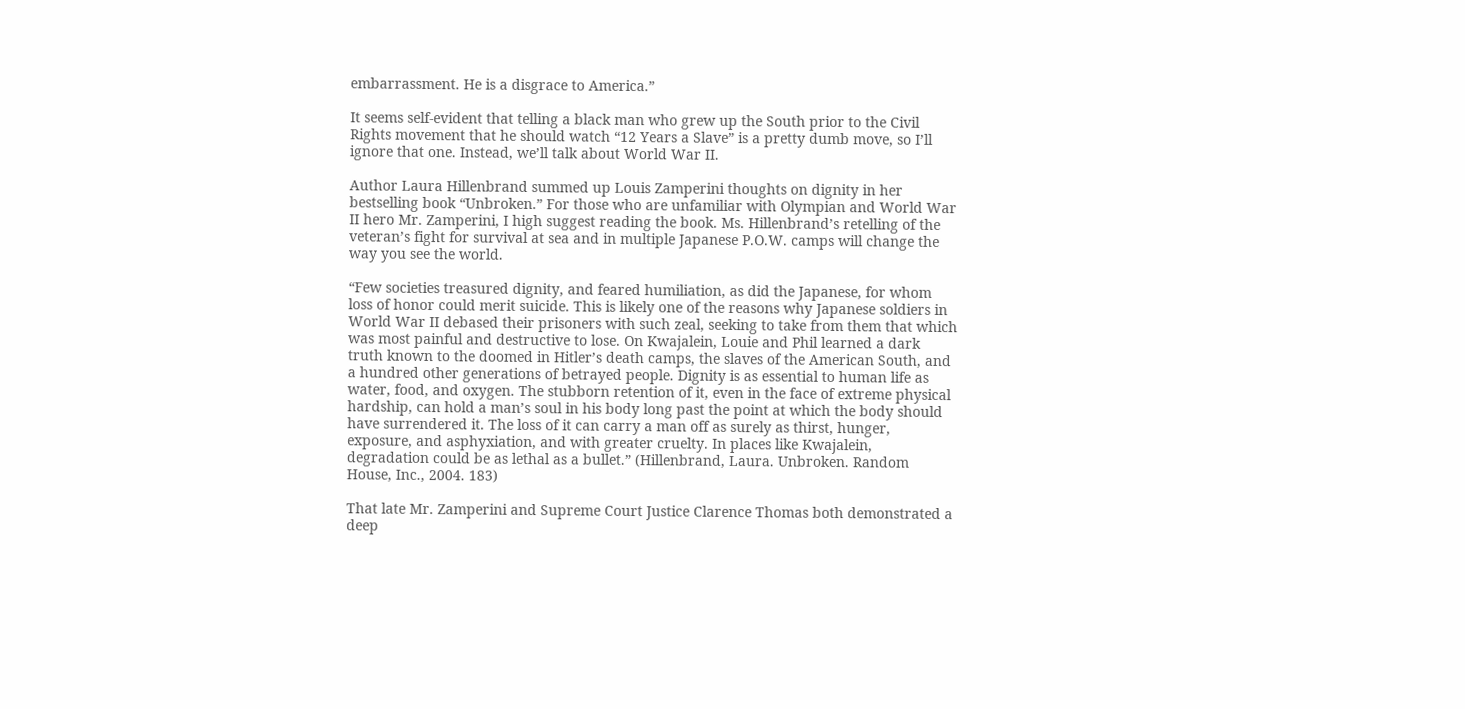embarrassment. He is a disgrace to America.”

It seems self-evident that telling a black man who grew up the South prior to the Civil Rights movement that he should watch “12 Years a Slave” is a pretty dumb move, so I’ll ignore that one. Instead, we’ll talk about World War II.

Author Laura Hillenbrand summed up Louis Zamperini thoughts on dignity in her bestselling book “Unbroken.” For those who are unfamiliar with Olympian and World War II hero Mr. Zamperini, I high suggest reading the book. Ms. Hillenbrand’s retelling of the veteran’s fight for survival at sea and in multiple Japanese P.O.W. camps will change the way you see the world.

“Few societies treasured dignity, and feared humiliation, as did the Japanese, for whom loss of honor could merit suicide. This is likely one of the reasons why Japanese soldiers in World War II debased their prisoners with such zeal, seeking to take from them that which was most painful and destructive to lose. On Kwajalein, Louie and Phil learned a dark truth known to the doomed in Hitler’s death camps, the slaves of the American South, and a hundred other generations of betrayed people. Dignity is as essential to human life as water, food, and oxygen. The stubborn retention of it, even in the face of extreme physical hardship, can hold a man’s soul in his body long past the point at which the body should have surrendered it. The loss of it can carry a man off as surely as thirst, hunger, exposure, and asphyxiation, and with greater cruelty. In places like Kwajalein, degradation could be as lethal as a bullet.” (Hillenbrand, Laura. Unbroken. Random House, Inc., 2004. 183)

That late Mr. Zamperini and Supreme Court Justice Clarence Thomas both demonstrated a deep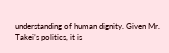understanding of human dignity. Given Mr. Takei’s politics, it is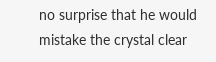no surprise that he would mistake the crystal clear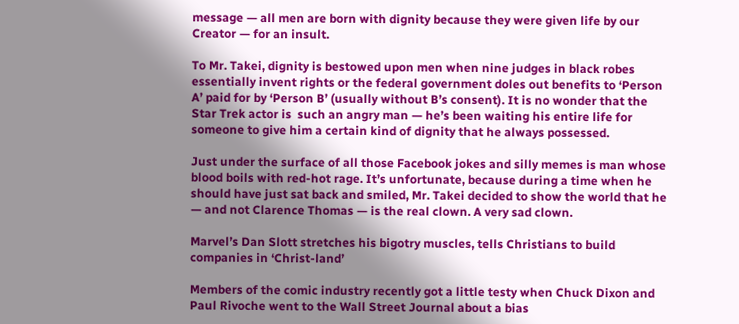message — all men are born with dignity because they were given life by our Creator — for an insult.

To Mr. Takei, dignity is bestowed upon men when nine judges in black robes essentially invent rights or the federal government doles out benefits to ‘Person A’ paid for by ‘Person B’ (usually without B’s consent). It is no wonder that the Star Trek actor is  such an angry man — he’s been waiting his entire life for someone to give him a certain kind of dignity that he always possessed.

Just under the surface of all those Facebook jokes and silly memes is man whose blood boils with red-hot rage. It’s unfortunate, because during a time when he should have just sat back and smiled, Mr. Takei decided to show the world that he — and not Clarence Thomas — is the real clown. A very sad clown.

Marvel’s Dan Slott stretches his bigotry muscles, tells Christians to build companies in ‘Christ-land’

Members of the comic industry recently got a little testy when Chuck Dixon and Paul Rivoche went to the Wall Street Journal about a bias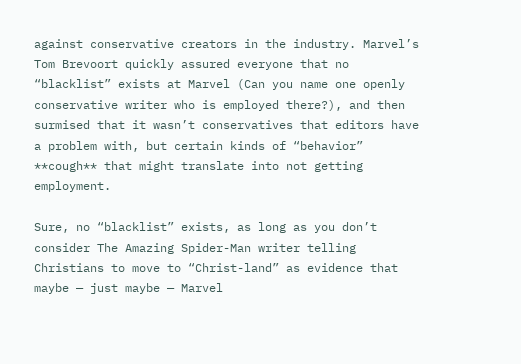against conservative creators in the industry. Marvel’s Tom Brevoort quickly assured everyone that no “blacklist” exists at Marvel (Can you name one openly conservative writer who is employed there?), and then surmised that it wasn’t conservatives that editors have a problem with, but certain kinds of “behavior” **cough** that might translate into not getting employment.

Sure, no “blacklist” exists, as long as you don’t consider The Amazing Spider-Man writer telling Christians to move to “Christ-land” as evidence that maybe — just maybe — Marvel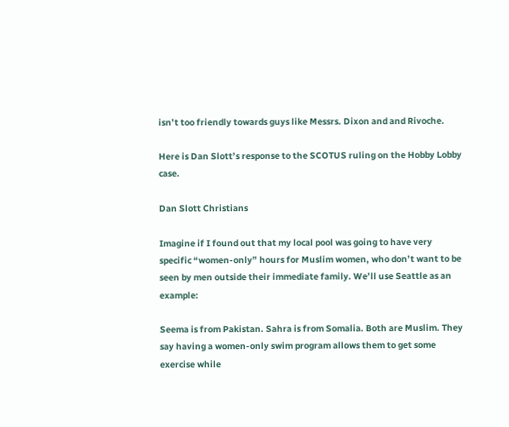isn’t too friendly towards guys like Messrs. Dixon and and Rivoche.

Here is Dan Slott’s response to the SCOTUS ruling on the Hobby Lobby case.

Dan Slott Christians

Imagine if I found out that my local pool was going to have very specific “women-only” hours for Muslim women, who don’t want to be seen by men outside their immediate family. We’ll use Seattle as an example:

Seema is from Pakistan. Sahra is from Somalia. Both are Muslim. They say having a women-only swim program allows them to get some exercise while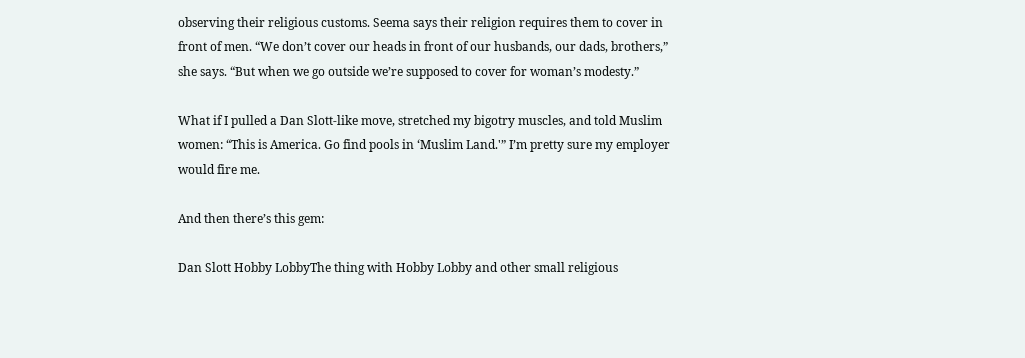observing their religious customs. Seema says their religion requires them to cover in front of men. “We don’t cover our heads in front of our husbands, our dads, brothers,” she says. “But when we go outside we’re supposed to cover for woman’s modesty.”

What if I pulled a Dan Slott-like move, stretched my bigotry muscles, and told Muslim women: “This is America. Go find pools in ‘Muslim Land.'” I’m pretty sure my employer would fire me.

And then there’s this gem:

Dan Slott Hobby LobbyThe thing with Hobby Lobby and other small religious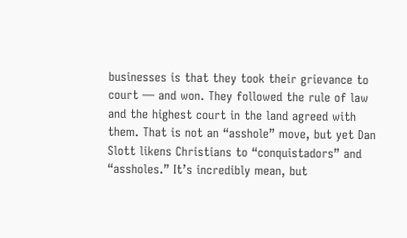businesses is that they took their grievance to court — and won. They followed the rule of law and the highest court in the land agreed with them. That is not an “asshole” move, but yet Dan Slott likens Christians to “conquistadors” and “assholes.” It’s incredibly mean, but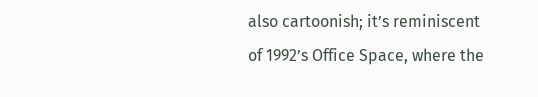also cartoonish; it’s reminiscent of 1992’s Office Space, where the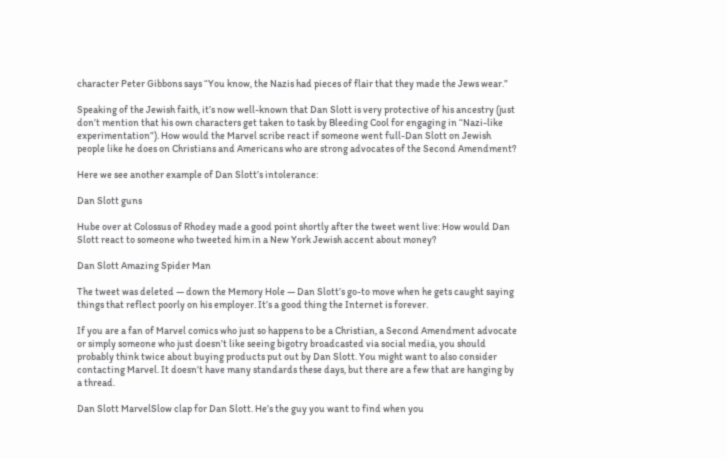character Peter Gibbons says “You know, the Nazis had pieces of flair that they made the Jews wear.”

Speaking of the Jewish faith, it’s now well-known that Dan Slott is very protective of his ancestry (just don’t mention that his own characters get taken to task by Bleeding Cool for engaging in “Nazi-like experimentation”). How would the Marvel scribe react if someone went full-Dan Slott on Jewish people like he does on Christians and Americans who are strong advocates of the Second Amendment?

Here we see another example of Dan Slott’s intolerance:

Dan Slott guns

Hube over at Colossus of Rhodey made a good point shortly after the tweet went live: How would Dan Slott react to someone who tweeted him in a New York Jewish accent about money?

Dan Slott Amazing Spider Man

The tweet was deleted — down the Memory Hole — Dan Slott’s go-to move when he gets caught saying things that reflect poorly on his employer. It’s a good thing the Internet is forever.

If you are a fan of Marvel comics who just so happens to be a Christian, a Second Amendment advocate or simply someone who just doesn’t like seeing bigotry broadcasted via social media, you should probably think twice about buying products put out by Dan Slott. You might want to also consider contacting Marvel. It doesn’t have many standards these days, but there are a few that are hanging by a thread.

Dan Slott MarvelSlow clap for Dan Slott. He’s the guy you want to find when you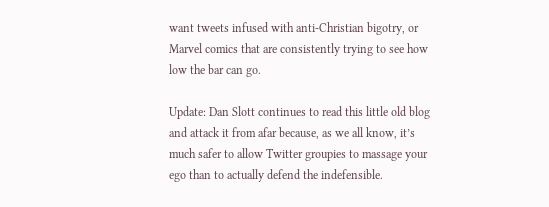want tweets infused with anti-Christian bigotry, or Marvel comics that are consistently trying to see how low the bar can go.

Update: Dan Slott continues to read this little old blog and attack it from afar because, as we all know, it’s much safer to allow Twitter groupies to massage your ego than to actually defend the indefensible.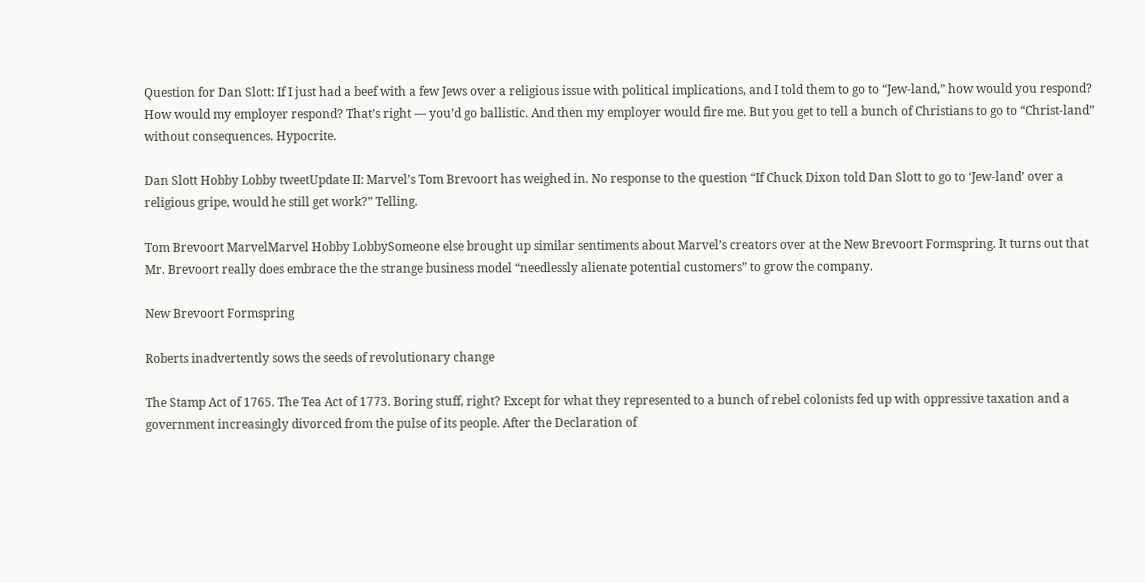Question for Dan Slott: If I just had a beef with a few Jews over a religious issue with political implications, and I told them to go to “Jew-land,” how would you respond? How would my employer respond? That’s right — you’d go ballistic. And then my employer would fire me. But you get to tell a bunch of Christians to go to “Christ-land” without consequences. Hypocrite.

Dan Slott Hobby Lobby tweetUpdate II: Marvel’s Tom Brevoort has weighed in. No response to the question “If Chuck Dixon told Dan Slott to go to ‘Jew-land’ over a religious gripe, would he still get work?” Telling.

Tom Brevoort MarvelMarvel Hobby LobbySomeone else brought up similar sentiments about Marvel’s creators over at the New Brevoort Formspring. It turns out that Mr. Brevoort really does embrace the the strange business model “needlessly alienate potential customers” to grow the company.

New Brevoort Formspring

Roberts inadvertently sows the seeds of revolutionary change

The Stamp Act of 1765. The Tea Act of 1773. Boring stuff, right? Except for what they represented to a bunch of rebel colonists fed up with oppressive taxation and a government increasingly divorced from the pulse of its people. After the Declaration of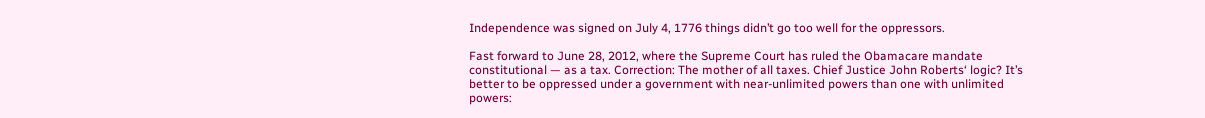Independence was signed on July 4, 1776 things didn’t go too well for the oppressors.

Fast forward to June 28, 2012, where the Supreme Court has ruled the Obamacare mandate constitutional — as a tax. Correction: The mother of all taxes. Chief Justice John Roberts‘ logic? It’s better to be oppressed under a government with near-unlimited powers than one with unlimited powers: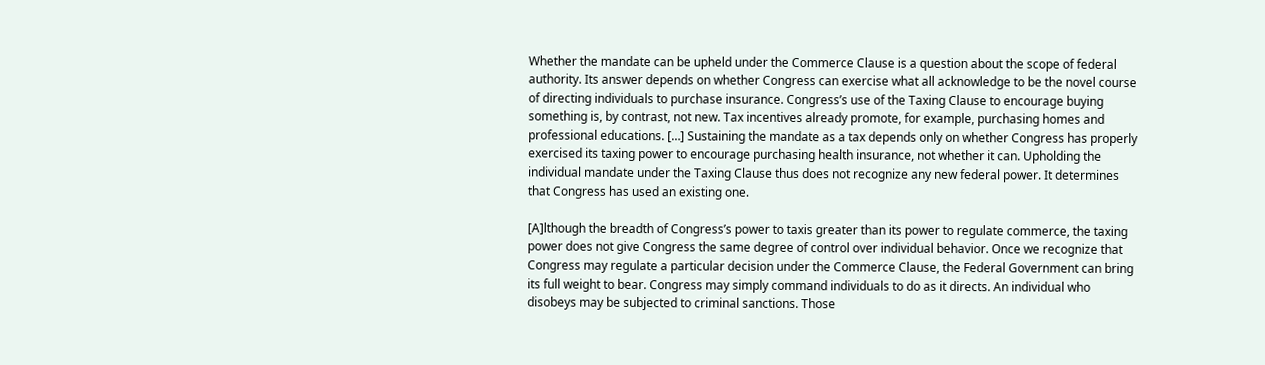Whether the mandate can be upheld under the Commerce Clause is a question about the scope of federal authority. Its answer depends on whether Congress can exercise what all acknowledge to be the novel course of directing individuals to purchase insurance. Congress’s use of the Taxing Clause to encourage buying something is, by contrast, not new. Tax incentives already promote, for example, purchasing homes and professional educations. […] Sustaining the mandate as a tax depends only on whether Congress has properly exercised its taxing power to encourage purchasing health insurance, not whether it can. Upholding the individual mandate under the Taxing Clause thus does not recognize any new federal power. It determines that Congress has used an existing one.

[A]lthough the breadth of Congress’s power to taxis greater than its power to regulate commerce, the taxing power does not give Congress the same degree of control over individual behavior. Once we recognize that Congress may regulate a particular decision under the Commerce Clause, the Federal Government can bring its full weight to bear. Congress may simply command individuals to do as it directs. An individual who disobeys may be subjected to criminal sanctions. Those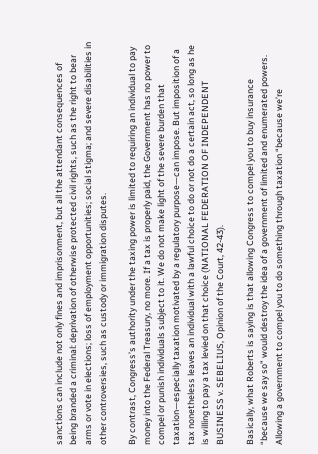sanctions can include not only fines and imprisonment, but all the attendant consequences of being branded a criminal: deprivation of otherwise protected civil rights, such as the right to bear arms or vote in elections; loss of employment opportunities; social stigma; and severe disabilities in other controversies, such as custody or immigration disputes.

By contrast, Congress’s authority under the taxing power is limited to requiring an individual to pay money into the Federal Treasury, no more. If a tax is properly paid, the Government has no power to compel or punish individuals subject to it. We do not make light of the severe burden that taxation—especially taxation motivated by a regulatory purpose—can impose. But imposition of a tax nonetheless leaves an individual with a lawful choice to do or not do a certain act, so long as he is willing to pay a tax levied on that choice (NATIONAL FEDERATION OF INDEPENDENT BUSINESS v. SEBELIUS, Opinion of the Court, 42-43).

Basically, what Roberts is saying is that allowing Congress to compel you to buy insurance “because we say so” would destroy the idea of a government of limited and enumerated powers. Allowing a government to compel you to do something through taxation “because we’re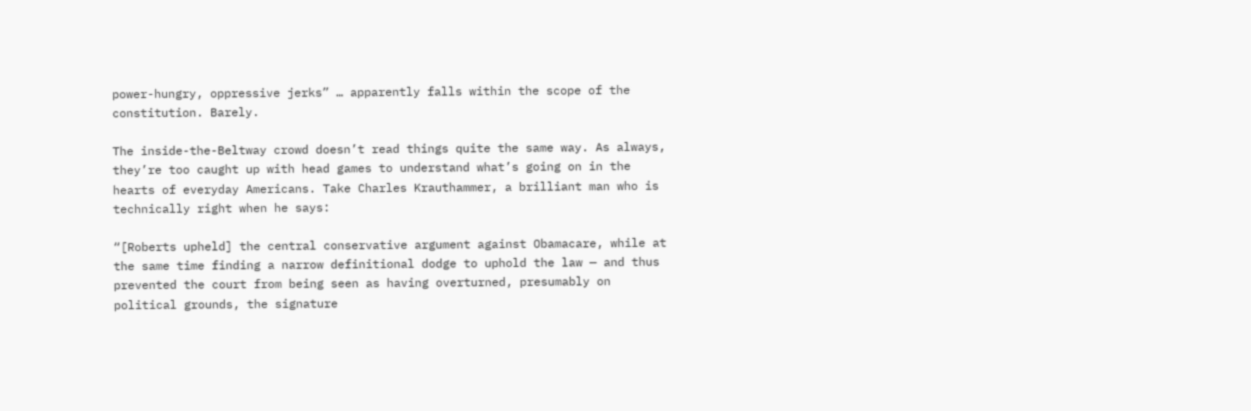power-hungry, oppressive jerks” … apparently falls within the scope of the constitution. Barely.

The inside-the-Beltway crowd doesn’t read things quite the same way. As always, they’re too caught up with head games to understand what’s going on in the hearts of everyday Americans. Take Charles Krauthammer, a brilliant man who is technically right when he says:

“[Roberts upheld] the central conservative argument against Obamacare, while at the same time finding a narrow definitional dodge to uphold the law — and thus prevented the court from being seen as having overturned, presumably on political grounds, the signature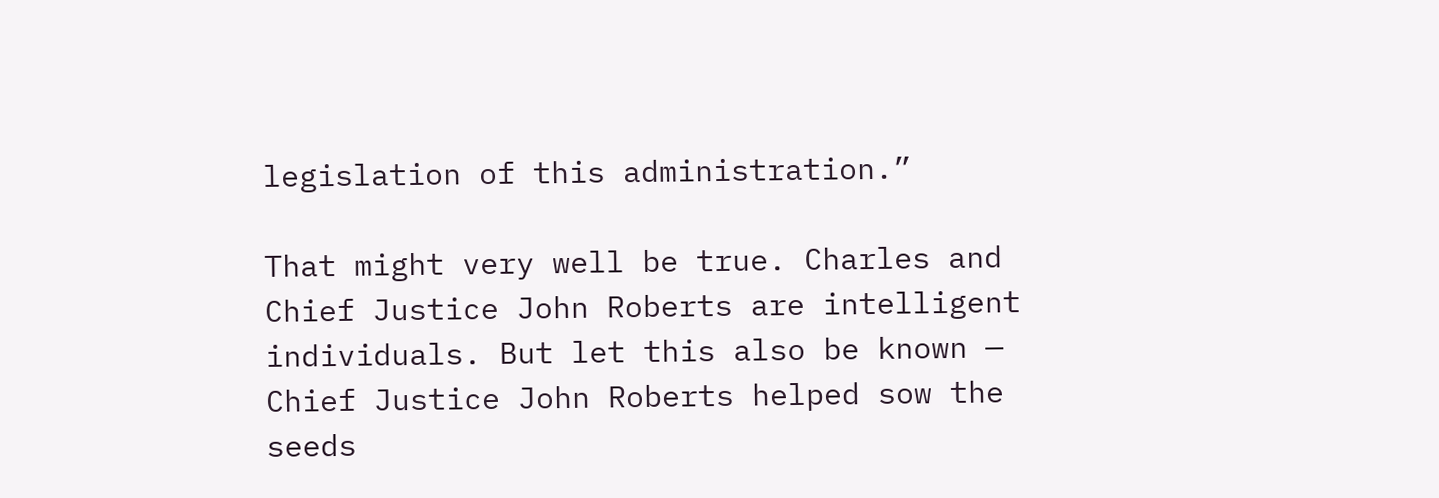legislation of this administration.”

That might very well be true. Charles and Chief Justice John Roberts are intelligent individuals. But let this also be known — Chief Justice John Roberts helped sow the seeds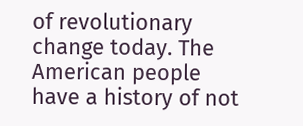of revolutionary change today. The American people have a history of not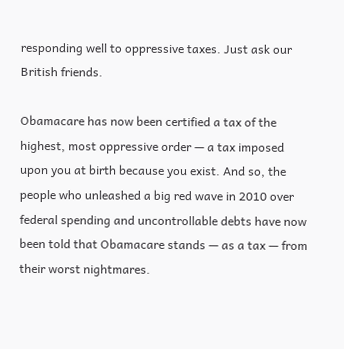responding well to oppressive taxes. Just ask our British friends.

Obamacare has now been certified a tax of the highest, most oppressive order — a tax imposed upon you at birth because you exist. And so, the people who unleashed a big red wave in 2010 over federal spending and uncontrollable debts have now been told that Obamacare stands — as a tax — from their worst nightmares.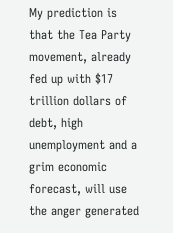My prediction is that the Tea Party movement, already fed up with $17 trillion dollars of debt, high unemployment and a grim economic forecast, will use the anger generated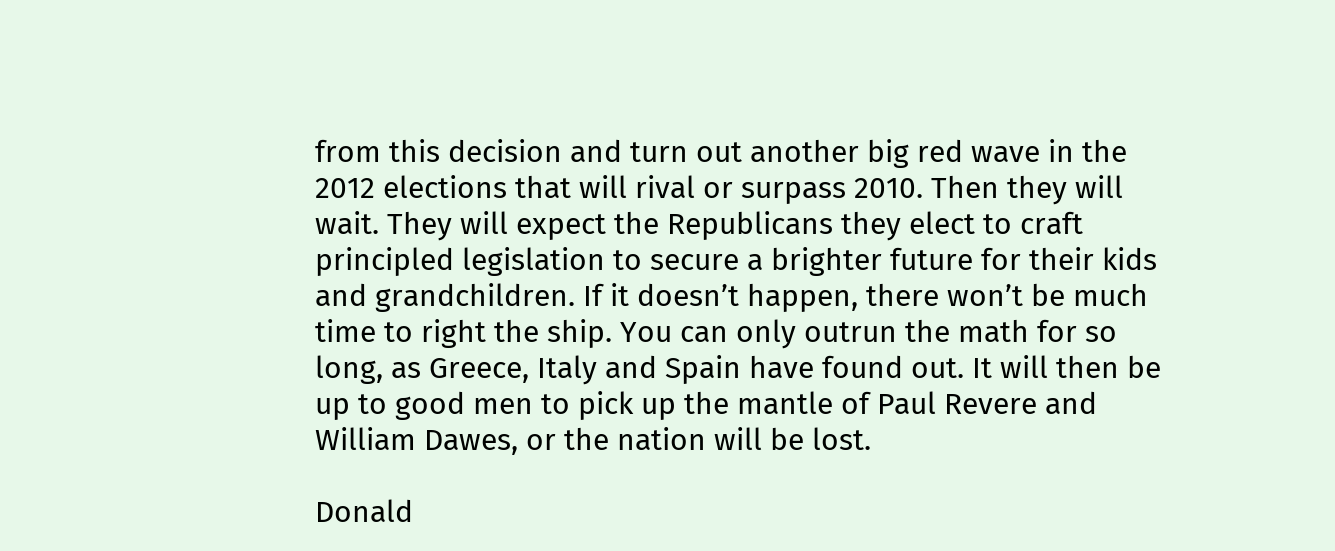from this decision and turn out another big red wave in the 2012 elections that will rival or surpass 2010. Then they will wait. They will expect the Republicans they elect to craft principled legislation to secure a brighter future for their kids and grandchildren. If it doesn’t happen, there won’t be much time to right the ship. You can only outrun the math for so long, as Greece, Italy and Spain have found out. It will then be up to good men to pick up the mantle of Paul Revere and William Dawes, or the nation will be lost.

Donald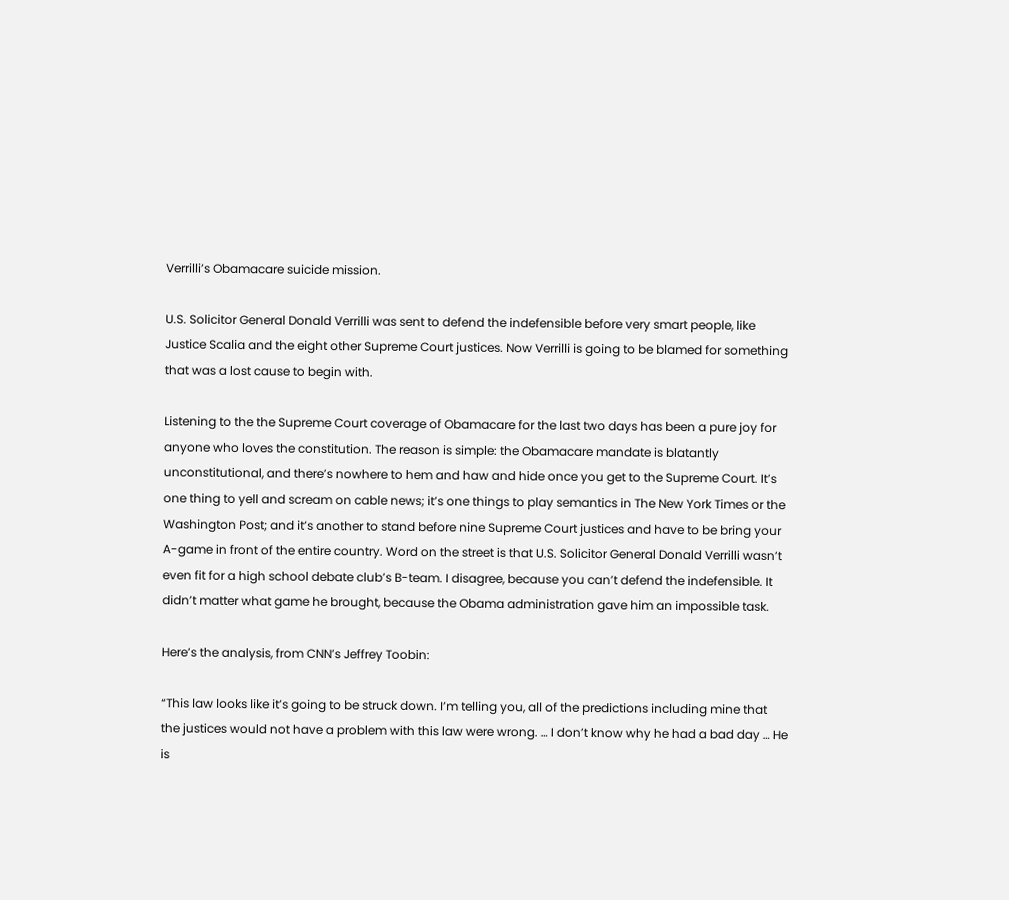Verrilli’s Obamacare suicide mission.

U.S. Solicitor General Donald Verrilli was sent to defend the indefensible before very smart people, like Justice Scalia and the eight other Supreme Court justices. Now Verrilli is going to be blamed for something that was a lost cause to begin with.

Listening to the the Supreme Court coverage of Obamacare for the last two days has been a pure joy for anyone who loves the constitution. The reason is simple: the Obamacare mandate is blatantly unconstitutional, and there’s nowhere to hem and haw and hide once you get to the Supreme Court. It’s one thing to yell and scream on cable news; it’s one things to play semantics in The New York Times or the Washington Post; and it’s another to stand before nine Supreme Court justices and have to be bring your A-game in front of the entire country. Word on the street is that U.S. Solicitor General Donald Verrilli wasn’t even fit for a high school debate club’s B-team. I disagree, because you can’t defend the indefensible. It didn’t matter what game he brought, because the Obama administration gave him an impossible task.

Here’s the analysis, from CNN’s Jeffrey Toobin:

“This law looks like it’s going to be struck down. I’m telling you, all of the predictions including mine that the justices would not have a problem with this law were wrong. … I don’t know why he had a bad day … He is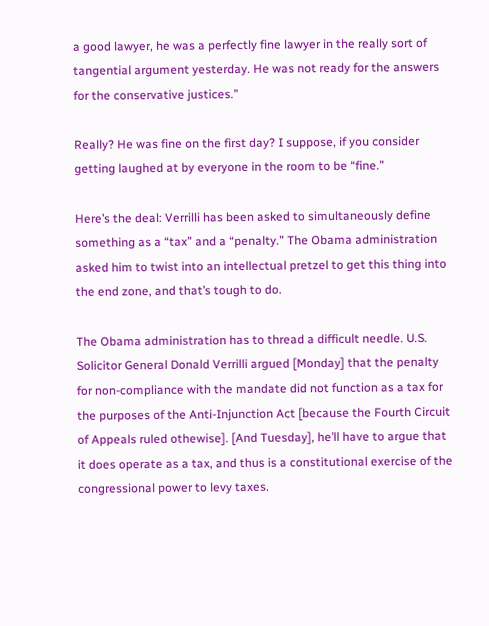a good lawyer, he was a perfectly fine lawyer in the really sort of tangential argument yesterday. He was not ready for the answers for the conservative justices.”

Really? He was fine on the first day? I suppose, if you consider getting laughed at by everyone in the room to be “fine.”

Here’s the deal: Verrilli has been asked to simultaneously define something as a “tax” and a “penalty.” The Obama administration asked him to twist into an intellectual pretzel to get this thing into the end zone, and that’s tough to do.

The Obama administration has to thread a difficult needle. U.S. Solicitor General Donald Verrilli argued [Monday] that the penalty for non-compliance with the mandate did not function as a tax for the purposes of the Anti-Injunction Act [because the Fourth Circuit of Appeals ruled othewise]. [And Tuesday], he’ll have to argue that it does operate as a tax, and thus is a constitutional exercise of the congressional power to levy taxes.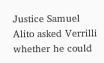Justice Samuel Alito asked Verrilli whether he could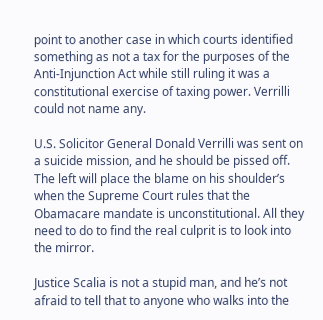point to another case in which courts identified something as not a tax for the purposes of the Anti-Injunction Act while still ruling it was a constitutional exercise of taxing power. Verrilli could not name any.

U.S. Solicitor General Donald Verrilli was sent on a suicide mission, and he should be pissed off. The left will place the blame on his shoulder’s when the Supreme Court rules that the Obamacare mandate is unconstitutional. All they need to do to find the real culprit is to look into the mirror.

Justice Scalia is not a stupid man, and he’s not afraid to tell that to anyone who walks into the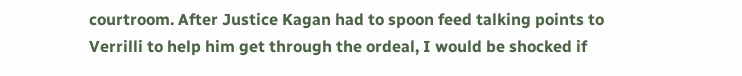courtroom. After Justice Kagan had to spoon feed talking points to Verrilli to help him get through the ordeal, I would be shocked if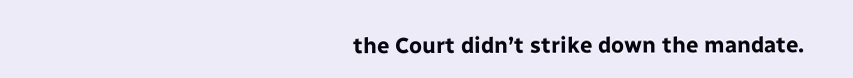the Court didn’t strike down the mandate.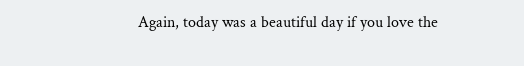Again, today was a beautiful day if you love the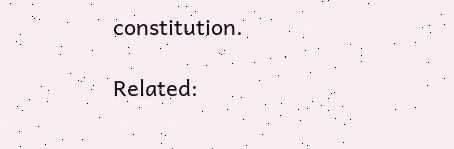constitution.

Related: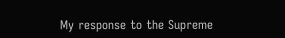My response to the Supreme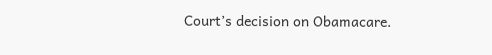Court’s decision on Obamacare.